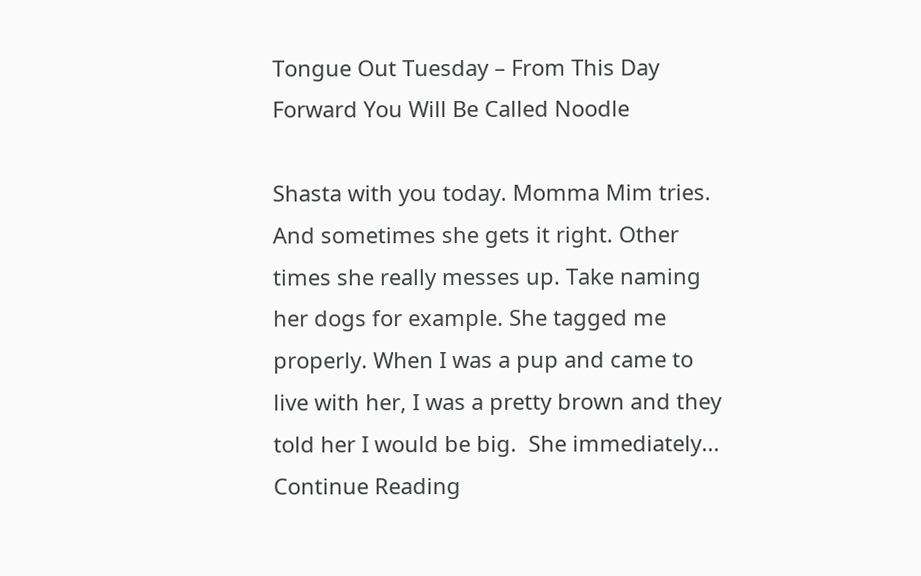Tongue Out Tuesday – From This Day Forward You Will Be Called Noodle

Shasta with you today. Momma Mim tries. And sometimes she gets it right. Other times she really messes up. Take naming her dogs for example. She tagged me properly. When I was a pup and came to live with her, I was a pretty brown and they told her I would be big.  She immediately... Continue Reading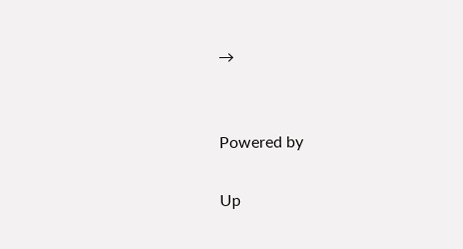→


Powered by

Up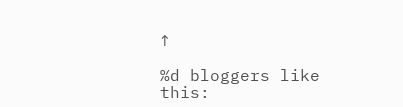↑

%d bloggers like this: